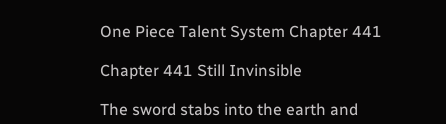One Piece Talent System Chapter 441

Chapter 441 Still Invinsible

The sword stabs into the earth and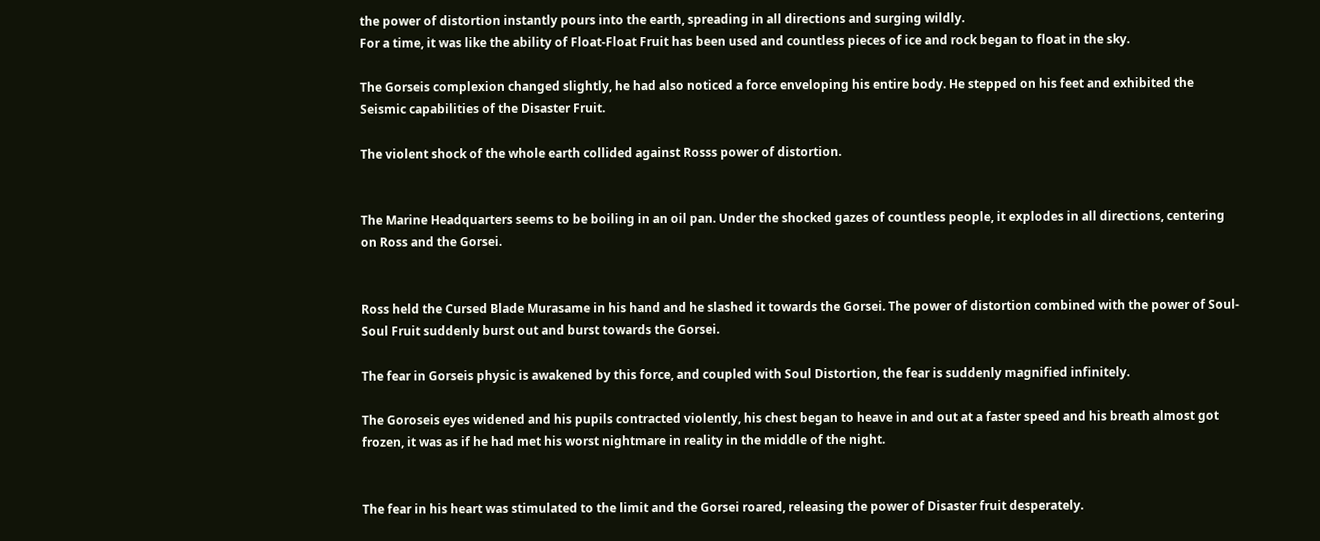the power of distortion instantly pours into the earth, spreading in all directions and surging wildly.
For a time, it was like the ability of Float-Float Fruit has been used and countless pieces of ice and rock began to float in the sky.

The Gorseis complexion changed slightly, he had also noticed a force enveloping his entire body. He stepped on his feet and exhibited the Seismic capabilities of the Disaster Fruit.

The violent shock of the whole earth collided against Rosss power of distortion.


The Marine Headquarters seems to be boiling in an oil pan. Under the shocked gazes of countless people, it explodes in all directions, centering on Ross and the Gorsei.


Ross held the Cursed Blade Murasame in his hand and he slashed it towards the Gorsei. The power of distortion combined with the power of Soul-Soul Fruit suddenly burst out and burst towards the Gorsei.

The fear in Gorseis physic is awakened by this force, and coupled with Soul Distortion, the fear is suddenly magnified infinitely.

The Goroseis eyes widened and his pupils contracted violently, his chest began to heave in and out at a faster speed and his breath almost got frozen, it was as if he had met his worst nightmare in reality in the middle of the night.


The fear in his heart was stimulated to the limit and the Gorsei roared, releasing the power of Disaster fruit desperately.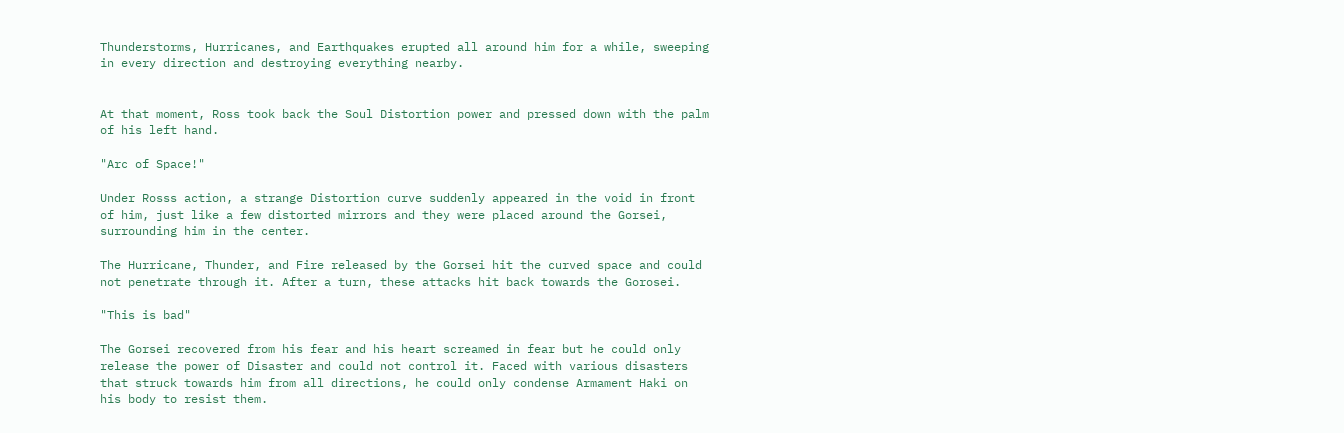Thunderstorms, Hurricanes, and Earthquakes erupted all around him for a while, sweeping in every direction and destroying everything nearby.


At that moment, Ross took back the Soul Distortion power and pressed down with the palm of his left hand.

"Arc of Space!"

Under Rosss action, a strange Distortion curve suddenly appeared in the void in front of him, just like a few distorted mirrors and they were placed around the Gorsei, surrounding him in the center.

The Hurricane, Thunder, and Fire released by the Gorsei hit the curved space and could not penetrate through it. After a turn, these attacks hit back towards the Gorosei.

"This is bad"

The Gorsei recovered from his fear and his heart screamed in fear but he could only release the power of Disaster and could not control it. Faced with various disasters that struck towards him from all directions, he could only condense Armament Haki on his body to resist them.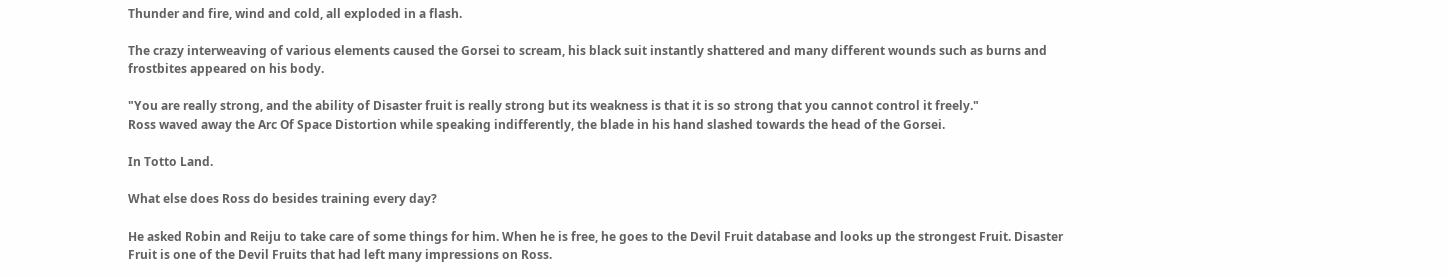Thunder and fire, wind and cold, all exploded in a flash.

The crazy interweaving of various elements caused the Gorsei to scream, his black suit instantly shattered and many different wounds such as burns and frostbites appeared on his body.

"You are really strong, and the ability of Disaster fruit is really strong but its weakness is that it is so strong that you cannot control it freely."
Ross waved away the Arc Of Space Distortion while speaking indifferently, the blade in his hand slashed towards the head of the Gorsei.

In Totto Land.

What else does Ross do besides training every day?

He asked Robin and Reiju to take care of some things for him. When he is free, he goes to the Devil Fruit database and looks up the strongest Fruit. Disaster Fruit is one of the Devil Fruits that had left many impressions on Ross.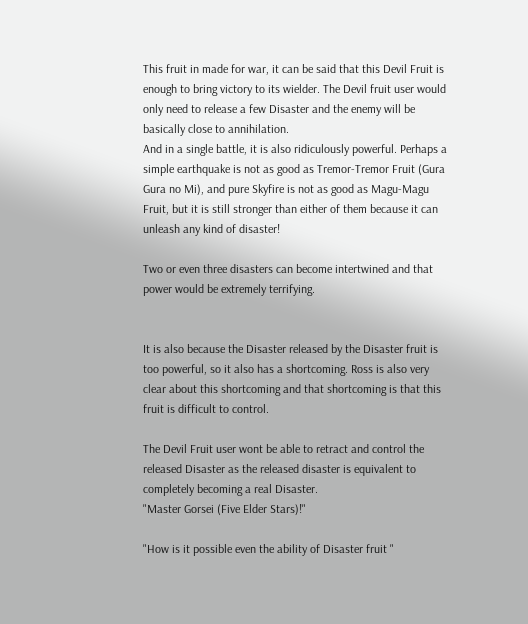This fruit in made for war, it can be said that this Devil Fruit is enough to bring victory to its wielder. The Devil fruit user would only need to release a few Disaster and the enemy will be basically close to annihilation.
And in a single battle, it is also ridiculously powerful. Perhaps a simple earthquake is not as good as Tremor-Tremor Fruit (Gura Gura no Mi), and pure Skyfire is not as good as Magu-Magu Fruit, but it is still stronger than either of them because it can unleash any kind of disaster!

Two or even three disasters can become intertwined and that power would be extremely terrifying.


It is also because the Disaster released by the Disaster fruit is too powerful, so it also has a shortcoming. Ross is also very clear about this shortcoming and that shortcoming is that this fruit is difficult to control.

The Devil Fruit user wont be able to retract and control the released Disaster as the released disaster is equivalent to completely becoming a real Disaster.
"Master Gorsei (Five Elder Stars)!"

"How is it possible even the ability of Disaster fruit "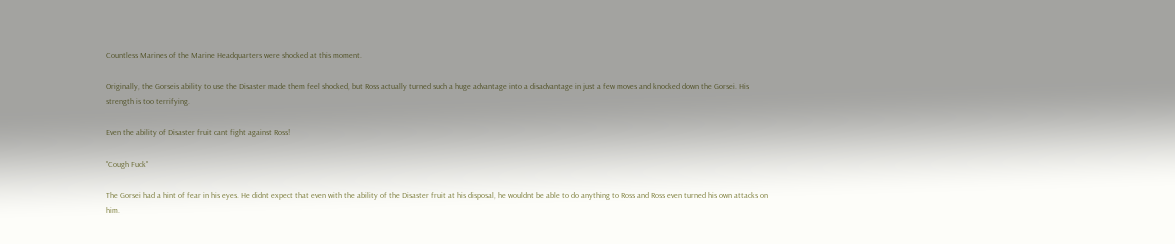Countless Marines of the Marine Headquarters were shocked at this moment.

Originally, the Gorseis ability to use the Disaster made them feel shocked, but Ross actually turned such a huge advantage into a disadvantage in just a few moves and knocked down the Gorsei. His strength is too terrifying.

Even the ability of Disaster fruit cant fight against Ross!

"Cough Fuck"

The Gorsei had a hint of fear in his eyes. He didnt expect that even with the ability of the Disaster fruit at his disposal, he wouldnt be able to do anything to Ross and Ross even turned his own attacks on him.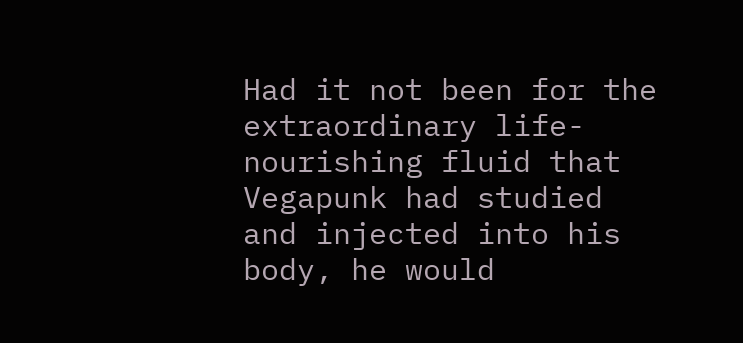Had it not been for the extraordinary life-nourishing fluid that Vegapunk had studied and injected into his body, he would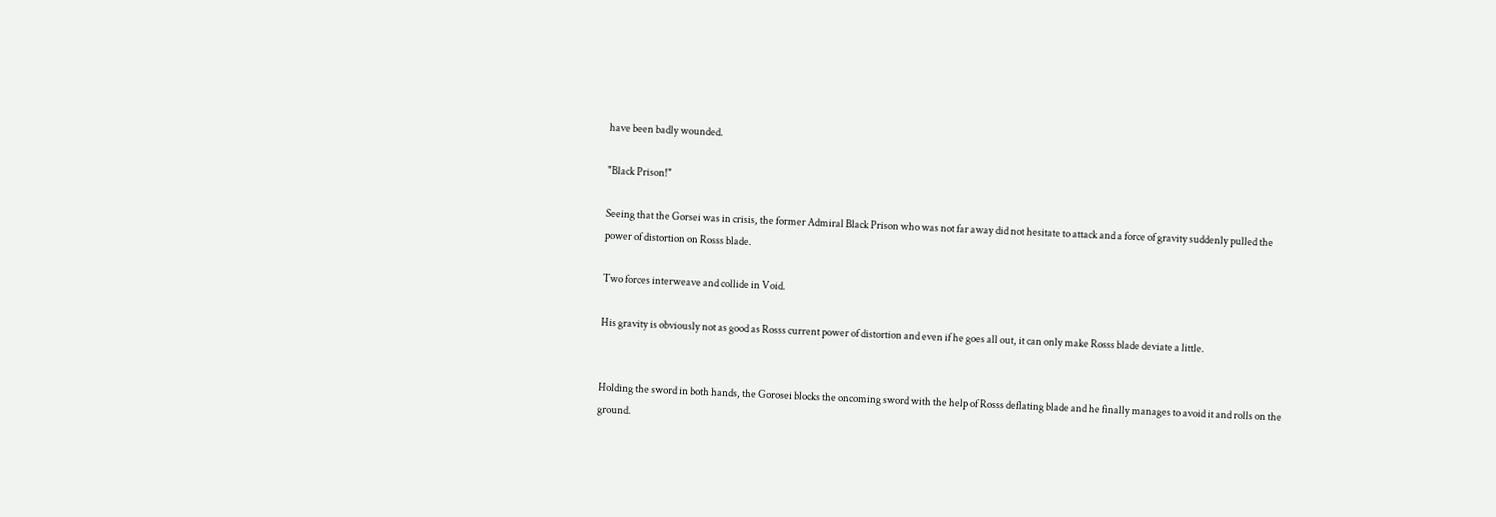have been badly wounded.

"Black Prison!"

Seeing that the Gorsei was in crisis, the former Admiral Black Prison who was not far away did not hesitate to attack and a force of gravity suddenly pulled the power of distortion on Rosss blade.

Two forces interweave and collide in Void.

His gravity is obviously not as good as Rosss current power of distortion and even if he goes all out, it can only make Rosss blade deviate a little.


Holding the sword in both hands, the Gorosei blocks the oncoming sword with the help of Rosss deflating blade and he finally manages to avoid it and rolls on the ground.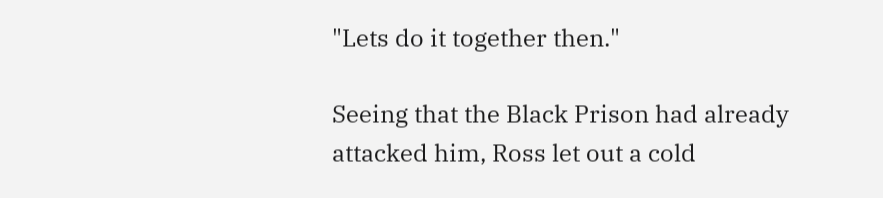"Lets do it together then."

Seeing that the Black Prison had already attacked him, Ross let out a cold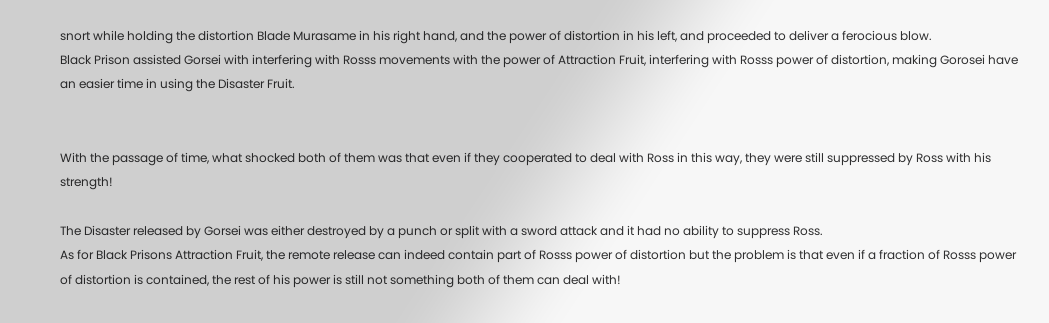snort while holding the distortion Blade Murasame in his right hand, and the power of distortion in his left, and proceeded to deliver a ferocious blow.
Black Prison assisted Gorsei with interfering with Rosss movements with the power of Attraction Fruit, interfering with Rosss power of distortion, making Gorosei have an easier time in using the Disaster Fruit.


With the passage of time, what shocked both of them was that even if they cooperated to deal with Ross in this way, they were still suppressed by Ross with his strength!

The Disaster released by Gorsei was either destroyed by a punch or split with a sword attack and it had no ability to suppress Ross.
As for Black Prisons Attraction Fruit, the remote release can indeed contain part of Rosss power of distortion but the problem is that even if a fraction of Rosss power of distortion is contained, the rest of his power is still not something both of them can deal with!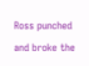Ross punched and broke the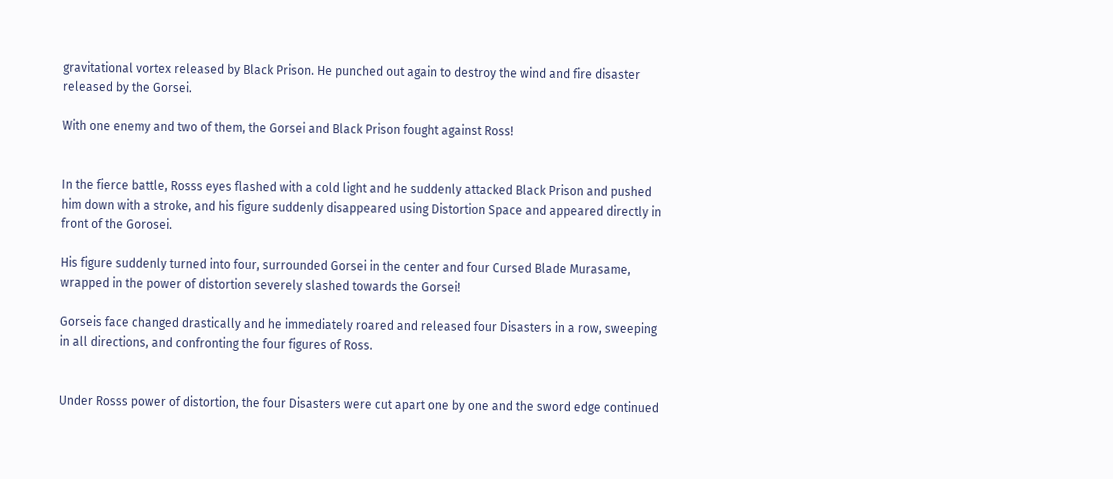gravitational vortex released by Black Prison. He punched out again to destroy the wind and fire disaster released by the Gorsei.

With one enemy and two of them, the Gorsei and Black Prison fought against Ross!


In the fierce battle, Rosss eyes flashed with a cold light and he suddenly attacked Black Prison and pushed him down with a stroke, and his figure suddenly disappeared using Distortion Space and appeared directly in front of the Gorosei.

His figure suddenly turned into four, surrounded Gorsei in the center and four Cursed Blade Murasame, wrapped in the power of distortion severely slashed towards the Gorsei!

Gorseis face changed drastically and he immediately roared and released four Disasters in a row, sweeping in all directions, and confronting the four figures of Ross.


Under Rosss power of distortion, the four Disasters were cut apart one by one and the sword edge continued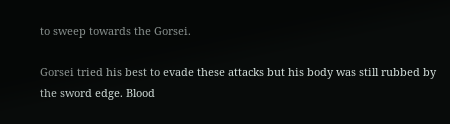to sweep towards the Gorsei.

Gorsei tried his best to evade these attacks but his body was still rubbed by the sword edge. Blood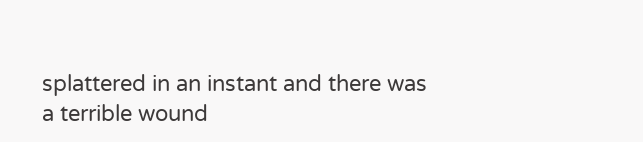splattered in an instant and there was a terrible wound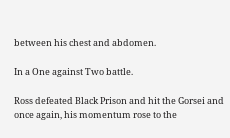between his chest and abdomen.

In a One against Two battle.

Ross defeated Black Prison and hit the Gorsei and once again, his momentum rose to the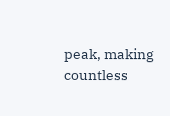peak, making countless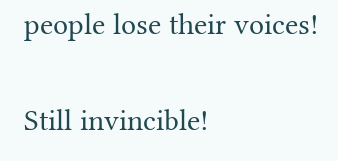people lose their voices!

Still invincible!